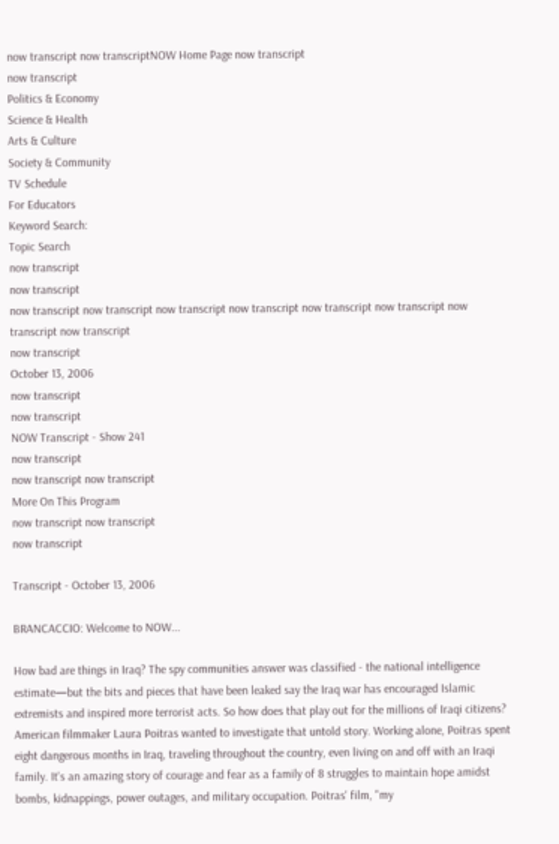now transcript now transcriptNOW Home Page now transcript
now transcript
Politics & Economy
Science & Health
Arts & Culture
Society & Community
TV Schedule
For Educators
Keyword Search:
Topic Search
now transcript
now transcript
now transcript now transcript now transcript now transcript now transcript now transcript now transcript now transcript
now transcript
October 13, 2006
now transcript
now transcript
NOW Transcript - Show 241
now transcript
now transcript now transcript
More On This Program
now transcript now transcript
now transcript

Transcript - October 13, 2006

BRANCACCIO: Welcome to NOW...

How bad are things in Iraq? The spy communities answer was classified - the national intelligence estimate—but the bits and pieces that have been leaked say the Iraq war has encouraged Islamic extremists and inspired more terrorist acts. So how does that play out for the millions of Iraqi citizens? American filmmaker Laura Poitras wanted to investigate that untold story. Working alone, Poitras spent eight dangerous months in Iraq, traveling throughout the country, even living on and off with an Iraqi family. It's an amazing story of courage and fear as a family of 8 struggles to maintain hope amidst bombs, kidnappings, power outages, and military occupation. Poitras' film, "my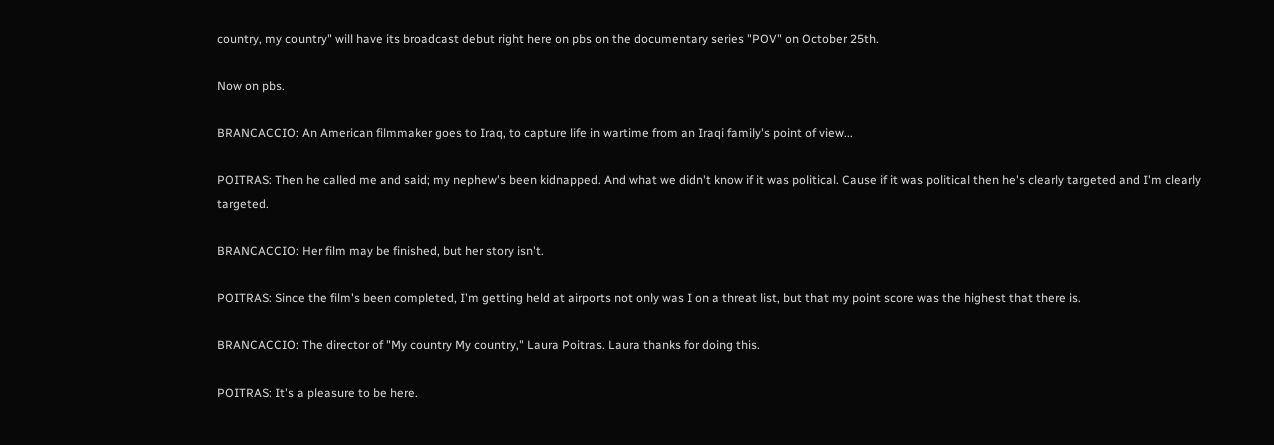country, my country" will have its broadcast debut right here on pbs on the documentary series "POV" on October 25th.

Now on pbs.

BRANCACCIO: An American filmmaker goes to Iraq, to capture life in wartime from an Iraqi family's point of view...

POITRAS: Then he called me and said; my nephew's been kidnapped. And what we didn't know if it was political. Cause if it was political then he's clearly targeted and I'm clearly targeted.

BRANCACCIO: Her film may be finished, but her story isn't.

POITRAS: Since the film's been completed, I'm getting held at airports not only was I on a threat list, but that my point score was the highest that there is.

BRANCACCIO: The director of "My country My country," Laura Poitras. Laura thanks for doing this.

POITRAS: It's a pleasure to be here.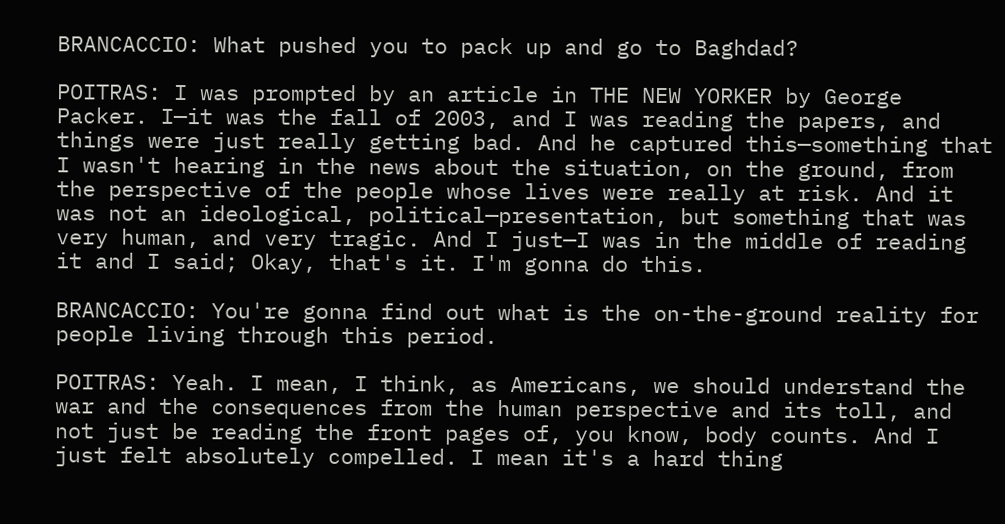BRANCACCIO: What pushed you to pack up and go to Baghdad?

POITRAS: I was prompted by an article in THE NEW YORKER by George Packer. I—it was the fall of 2003, and I was reading the papers, and things were just really getting bad. And he captured this—something that I wasn't hearing in the news about the situation, on the ground, from the perspective of the people whose lives were really at risk. And it was not an ideological, political—presentation, but something that was very human, and very tragic. And I just—I was in the middle of reading it and I said; Okay, that's it. I'm gonna do this.

BRANCACCIO: You're gonna find out what is the on-the-ground reality for people living through this period.

POITRAS: Yeah. I mean, I think, as Americans, we should understand the war and the consequences from the human perspective and its toll, and not just be reading the front pages of, you know, body counts. And I just felt absolutely compelled. I mean it's a hard thing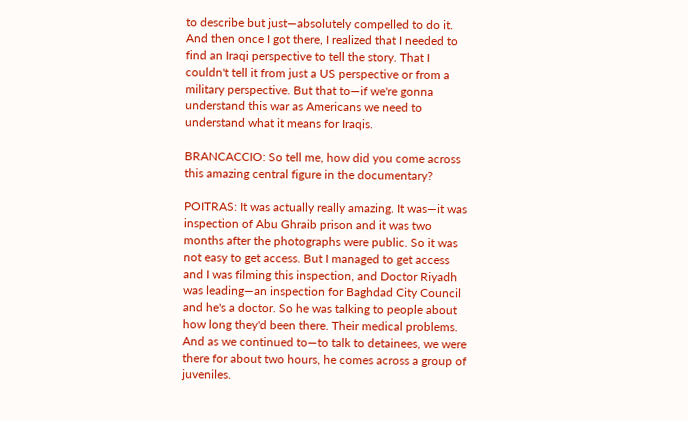to describe but just—absolutely compelled to do it. And then once I got there, I realized that I needed to find an Iraqi perspective to tell the story. That I couldn't tell it from just a US perspective or from a military perspective. But that to—if we're gonna understand this war as Americans we need to understand what it means for Iraqis.

BRANCACCIO: So tell me, how did you come across this amazing central figure in the documentary?

POITRAS: It was actually really amazing. It was—it was inspection of Abu Ghraib prison and it was two months after the photographs were public. So it was not easy to get access. But I managed to get access and I was filming this inspection, and Doctor Riyadh was leading—an inspection for Baghdad City Council and he's a doctor. So he was talking to people about how long they'd been there. Their medical problems. And as we continued to—to talk to detainees, we were there for about two hours, he comes across a group of juveniles.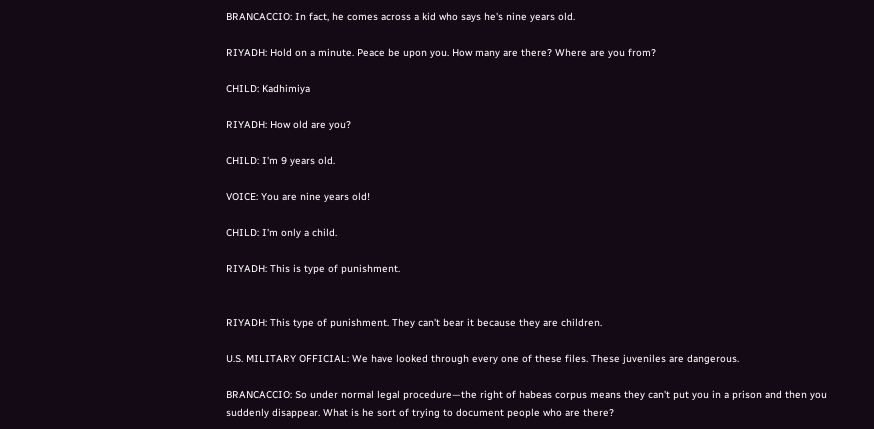BRANCACCIO: In fact, he comes across a kid who says he's nine years old.

RIYADH: Hold on a minute. Peace be upon you. How many are there? Where are you from?

CHILD: Kadhimiya

RIYADH: How old are you?

CHILD: I'm 9 years old.

VOICE: You are nine years old!

CHILD: I'm only a child.

RIYADH: This is type of punishment.


RIYADH: This type of punishment. They can't bear it because they are children.

U.S. MILITARY OFFICIAL: We have looked through every one of these files. These juveniles are dangerous.

BRANCACCIO: So under normal legal procedure—the right of habeas corpus means they can't put you in a prison and then you suddenly disappear. What is he sort of trying to document people who are there?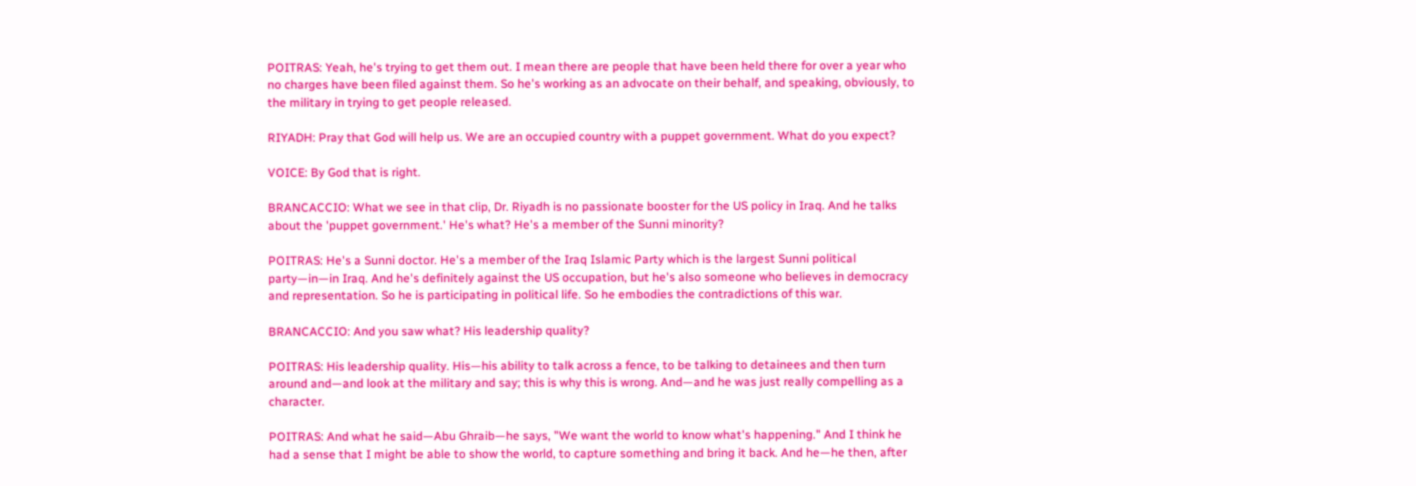POITRAS: Yeah, he's trying to get them out. I mean there are people that have been held there for over a year who no charges have been filed against them. So he's working as an advocate on their behalf, and speaking, obviously, to the military in trying to get people released.

RIYADH: Pray that God will help us. We are an occupied country with a puppet government. What do you expect?

VOICE: By God that is right.

BRANCACCIO: What we see in that clip, Dr. Riyadh is no passionate booster for the US policy in Iraq. And he talks about the 'puppet government.' He's what? He's a member of the Sunni minority?

POITRAS: He's a Sunni doctor. He's a member of the Iraq Islamic Party which is the largest Sunni political party—in—in Iraq. And he's definitely against the US occupation, but he's also someone who believes in democracy and representation. So he is participating in political life. So he embodies the contradictions of this war.

BRANCACCIO: And you saw what? His leadership quality?

POITRAS: His leadership quality. His—his ability to talk across a fence, to be talking to detainees and then turn around and—and look at the military and say; this is why this is wrong. And—and he was just really compelling as a character.

POITRAS: And what he said—Abu Ghraib—he says, "We want the world to know what's happening." And I think he had a sense that I might be able to show the world, to capture something and bring it back. And he—he then, after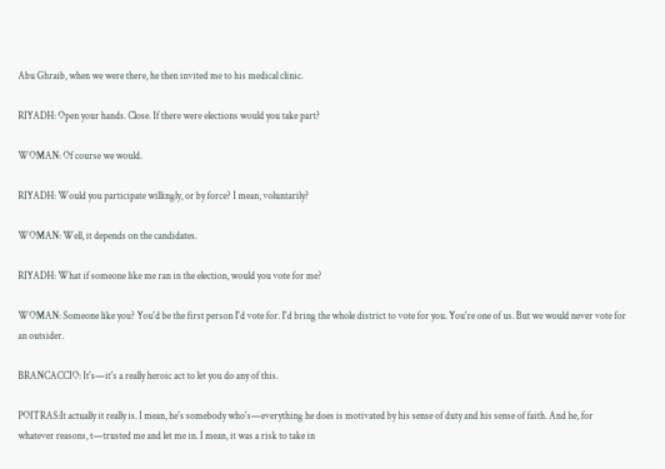Abu Ghraib, when we were there, he then invited me to his medical clinic.

RIYADH: Open your hands. Close. If there were elections would you take part?

WOMAN: Of course we would.

RIYADH: Would you participate willingly, or by force? I mean, voluntarily?

WOMAN: Well, it depends on the candidates.

RIYADH: What if someone like me ran in the election, would you vote for me?

WOMAN: Someone like you? You'd be the first person I'd vote for. I'd bring the whole district to vote for you. You're one of us. But we would never vote for an outsider.

BRANCACCIO: It's—it's a really heroic act to let you do any of this.

POITRAS:It actually it really is. I mean, he's somebody who's—everything he does is motivated by his sense of duty and his sense of faith. And he, for whatever reasons, t—trusted me and let me in. I mean, it was a risk to take in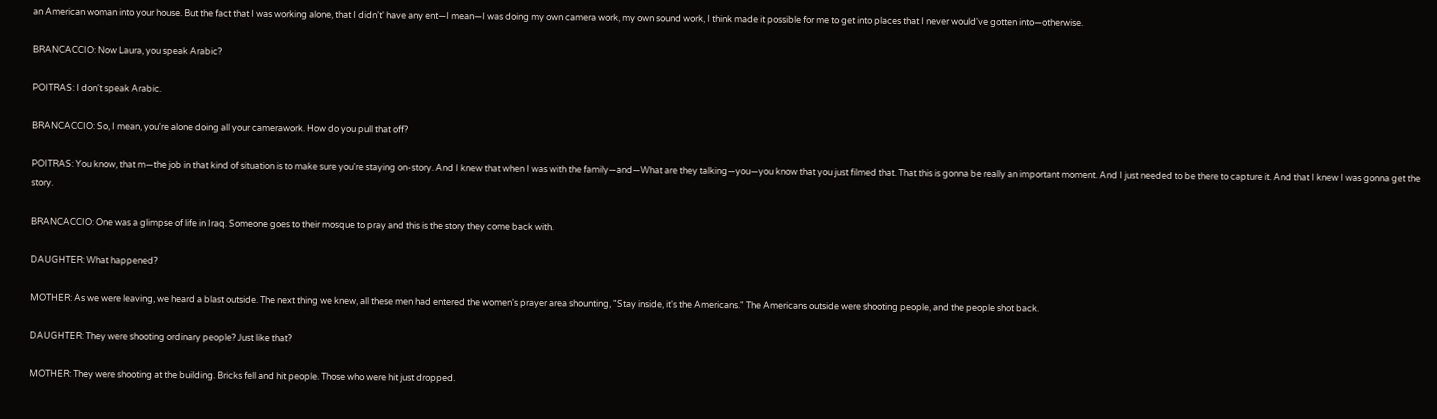an American woman into your house. But the fact that I was working alone, that I didn't' have any ent—I mean—I was doing my own camera work, my own sound work, I think made it possible for me to get into places that I never would've gotten into—otherwise.

BRANCACCIO: Now Laura, you speak Arabic?

POITRAS: I don't speak Arabic.

BRANCACCIO: So, I mean, you're alone doing all your camerawork. How do you pull that off?

POITRAS: You know, that m—the job in that kind of situation is to make sure you're staying on-story. And I knew that when I was with the family—and—What are they talking—you—you know that you just filmed that. That this is gonna be really an important moment. And I just needed to be there to capture it. And that I knew I was gonna get the story.

BRANCACCIO: One was a glimpse of life in Iraq. Someone goes to their mosque to pray and this is the story they come back with.

DAUGHTER: What happened?

MOTHER: As we were leaving, we heard a blast outside. The next thing we knew, all these men had entered the women's prayer area shounting, "Stay inside, it's the Americans." The Americans outside were shooting people, and the people shot back.

DAUGHTER: They were shooting ordinary people? Just like that?

MOTHER: They were shooting at the building. Bricks fell and hit people. Those who were hit just dropped.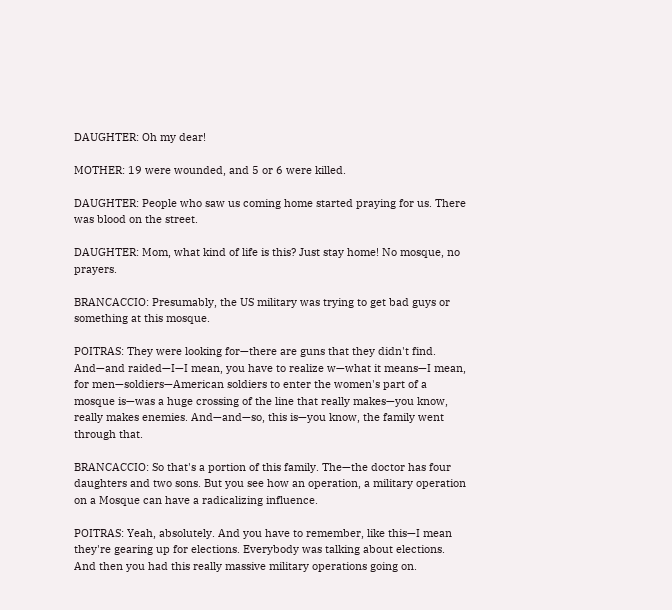DAUGHTER: Oh my dear!

MOTHER: 19 were wounded, and 5 or 6 were killed.

DAUGHTER: People who saw us coming home started praying for us. There was blood on the street.

DAUGHTER: Mom, what kind of life is this? Just stay home! No mosque, no prayers.

BRANCACCIO: Presumably, the US military was trying to get bad guys or something at this mosque.

POITRAS: They were looking for—there are guns that they didn't find. And—and raided—I—I mean, you have to realize w—what it means—I mean, for men—soldiers—American soldiers to enter the women's part of a mosque is—was a huge crossing of the line that really makes—you know, really makes enemies. And—and—so, this is—you know, the family went through that.

BRANCACCIO: So that's a portion of this family. The—the doctor has four daughters and two sons. But you see how an operation, a military operation on a Mosque can have a radicalizing influence.

POITRAS: Yeah, absolutely. And you have to remember, like this—I mean they're gearing up for elections. Everybody was talking about elections. And then you had this really massive military operations going on.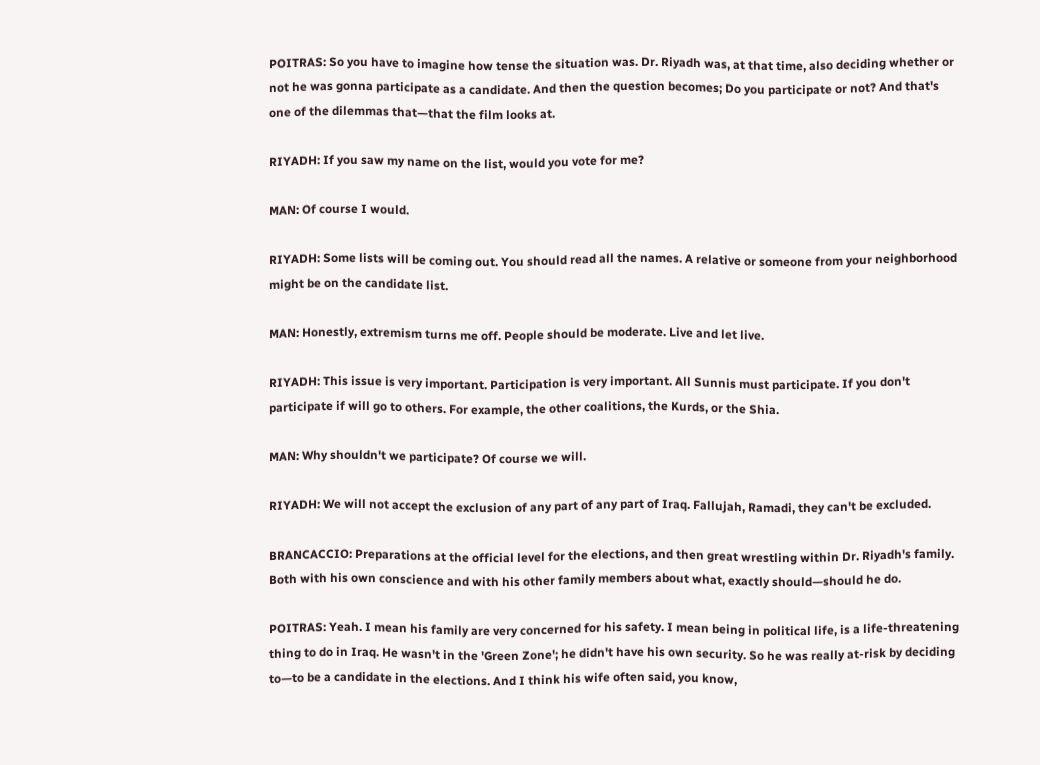POITRAS: So you have to imagine how tense the situation was. Dr. Riyadh was, at that time, also deciding whether or not he was gonna participate as a candidate. And then the question becomes; Do you participate or not? And that's one of the dilemmas that—that the film looks at.

RIYADH: If you saw my name on the list, would you vote for me?

MAN: Of course I would.

RIYADH: Some lists will be coming out. You should read all the names. A relative or someone from your neighborhood might be on the candidate list.

MAN: Honestly, extremism turns me off. People should be moderate. Live and let live.

RIYADH: This issue is very important. Participation is very important. All Sunnis must participate. If you don't participate if will go to others. For example, the other coalitions, the Kurds, or the Shia.

MAN: Why shouldn't we participate? Of course we will.

RIYADH: We will not accept the exclusion of any part of any part of Iraq. Fallujah, Ramadi, they can't be excluded.

BRANCACCIO: Preparations at the official level for the elections, and then great wrestling within Dr. Riyadh's family. Both with his own conscience and with his other family members about what, exactly should—should he do.

POITRAS: Yeah. I mean his family are very concerned for his safety. I mean being in political life, is a life-threatening thing to do in Iraq. He wasn't in the 'Green Zone'; he didn't have his own security. So he was really at-risk by deciding to—to be a candidate in the elections. And I think his wife often said, you know,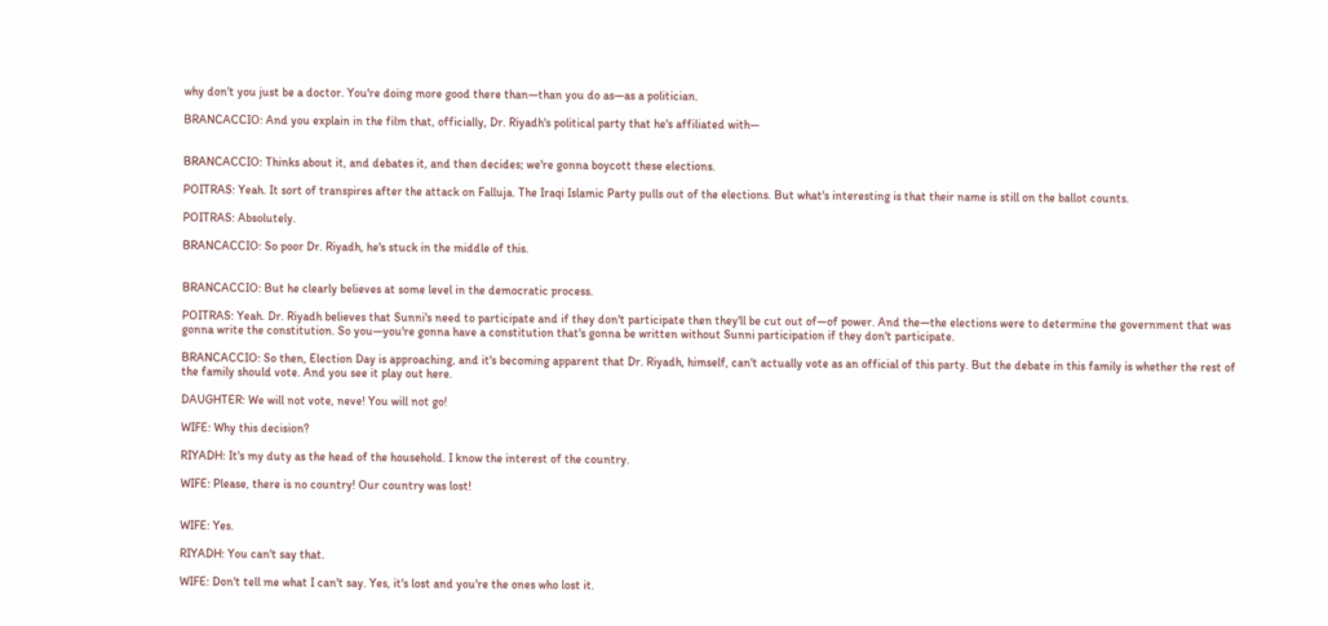why don't you just be a doctor. You're doing more good there than—than you do as—as a politician.

BRANCACCIO: And you explain in the film that, officially, Dr. Riyadh's political party that he's affiliated with—


BRANCACCIO: Thinks about it, and debates it, and then decides; we're gonna boycott these elections.

POITRAS: Yeah. It sort of transpires after the attack on Falluja. The Iraqi Islamic Party pulls out of the elections. But what's interesting is that their name is still on the ballot counts.

POITRAS: Absolutely.

BRANCACCIO: So poor Dr. Riyadh, he's stuck in the middle of this.


BRANCACCIO: But he clearly believes at some level in the democratic process.

POITRAS: Yeah. Dr. Riyadh believes that Sunni's need to participate and if they don't participate then they'll be cut out of—of power. And the—the elections were to determine the government that was gonna write the constitution. So you—you're gonna have a constitution that's gonna be written without Sunni participation if they don't participate.

BRANCACCIO: So then, Election Day is approaching, and it's becoming apparent that Dr. Riyadh, himself, can't actually vote as an official of this party. But the debate in this family is whether the rest of the family should vote. And you see it play out here.

DAUGHTER: We will not vote, neve! You will not go!

WIFE: Why this decision?

RIYADH: It's my duty as the head of the household. I know the interest of the country.

WIFE: Please, there is no country! Our country was lost!


WIFE: Yes.

RIYADH: You can't say that.

WIFE: Don't tell me what I can't say. Yes, it's lost and you're the ones who lost it.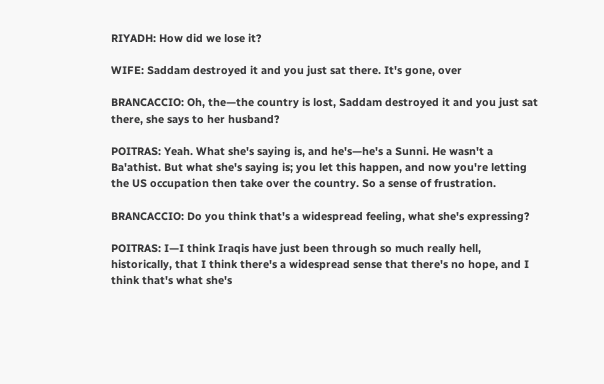RIYADH: How did we lose it?

WIFE: Saddam destroyed it and you just sat there. It's gone, over

BRANCACCIO: Oh, the—the country is lost, Saddam destroyed it and you just sat there, she says to her husband?

POITRAS: Yeah. What she's saying is, and he's—he's a Sunni. He wasn't a Ba'athist. But what she's saying is; you let this happen, and now you're letting the US occupation then take over the country. So a sense of frustration.

BRANCACCIO: Do you think that's a widespread feeling, what she's expressing?

POITRAS: I—I think Iraqis have just been through so much really hell, historically, that I think there's a widespread sense that there's no hope, and I think that's what she's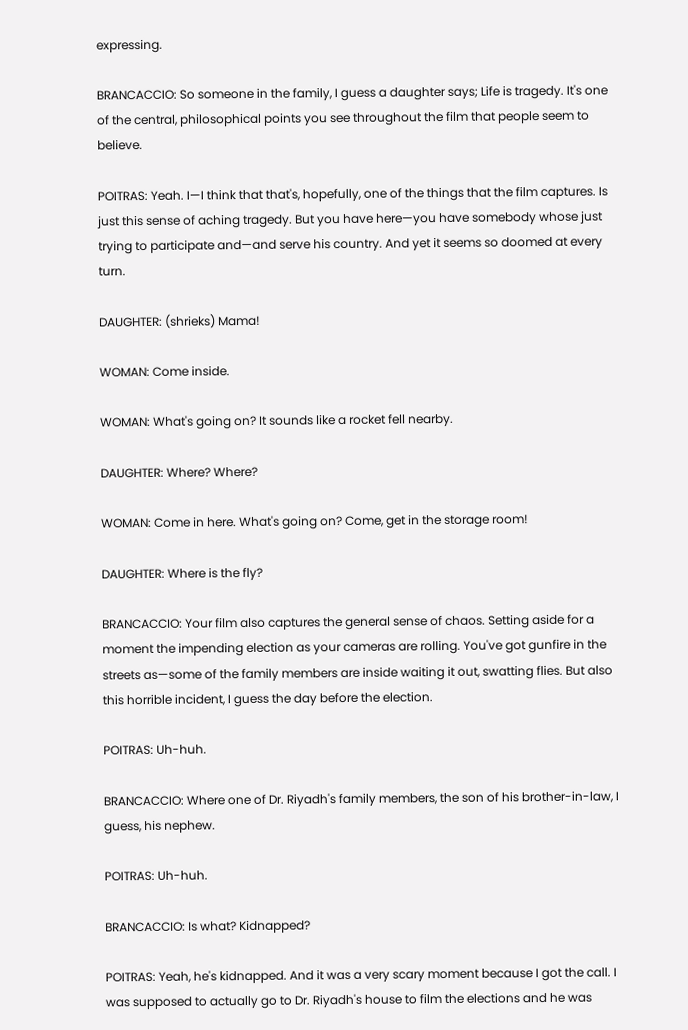expressing.

BRANCACCIO: So someone in the family, I guess a daughter says; Life is tragedy. It's one of the central, philosophical points you see throughout the film that people seem to believe.

POITRAS: Yeah. I—I think that that's, hopefully, one of the things that the film captures. Is just this sense of aching tragedy. But you have here—you have somebody whose just trying to participate and—and serve his country. And yet it seems so doomed at every turn.

DAUGHTER: (shrieks) Mama!

WOMAN: Come inside.

WOMAN: What's going on? It sounds like a rocket fell nearby.

DAUGHTER: Where? Where?

WOMAN: Come in here. What's going on? Come, get in the storage room!

DAUGHTER: Where is the fly?

BRANCACCIO: Your film also captures the general sense of chaos. Setting aside for a moment the impending election as your cameras are rolling. You've got gunfire in the streets as—some of the family members are inside waiting it out, swatting flies. But also this horrible incident, I guess the day before the election.

POITRAS: Uh-huh.

BRANCACCIO: Where one of Dr. Riyadh's family members, the son of his brother-in-law, I guess, his nephew.

POITRAS: Uh-huh.

BRANCACCIO: Is what? Kidnapped?

POITRAS: Yeah, he's kidnapped. And it was a very scary moment because I got the call. I was supposed to actually go to Dr. Riyadh's house to film the elections and he was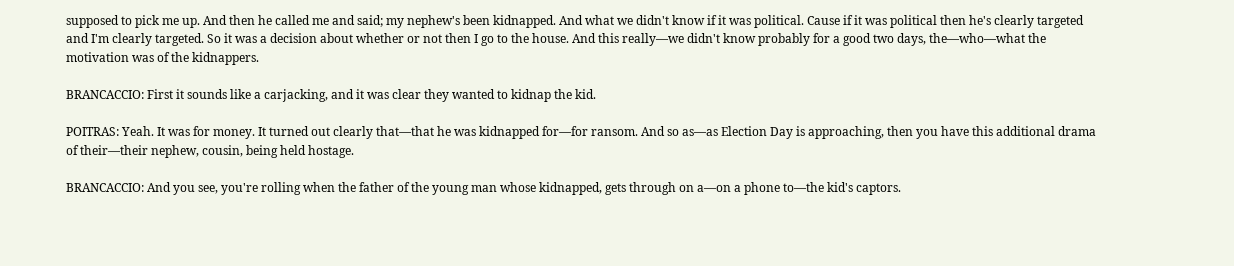supposed to pick me up. And then he called me and said; my nephew's been kidnapped. And what we didn't know if it was political. Cause if it was political then he's clearly targeted and I'm clearly targeted. So it was a decision about whether or not then I go to the house. And this really—we didn't know probably for a good two days, the—who—what the motivation was of the kidnappers.

BRANCACCIO: First it sounds like a carjacking, and it was clear they wanted to kidnap the kid.

POITRAS: Yeah. It was for money. It turned out clearly that—that he was kidnapped for—for ransom. And so as—as Election Day is approaching, then you have this additional drama of their—their nephew, cousin, being held hostage.

BRANCACCIO: And you see, you're rolling when the father of the young man whose kidnapped, gets through on a—on a phone to—the kid's captors.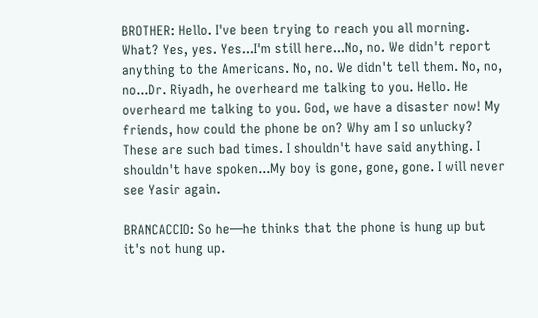BROTHER: Hello. I've been trying to reach you all morning. What? Yes, yes. Yes...I'm still here...No, no. We didn't report anything to the Americans. No, no. We didn't tell them. No, no, no...Dr. Riyadh, he overheard me talking to you. Hello. He overheard me talking to you. God, we have a disaster now! My friends, how could the phone be on? Why am I so unlucky? These are such bad times. I shouldn't have said anything. I shouldn't have spoken...My boy is gone, gone, gone. I will never see Yasir again.

BRANCACCIO: So he—he thinks that the phone is hung up but it's not hung up.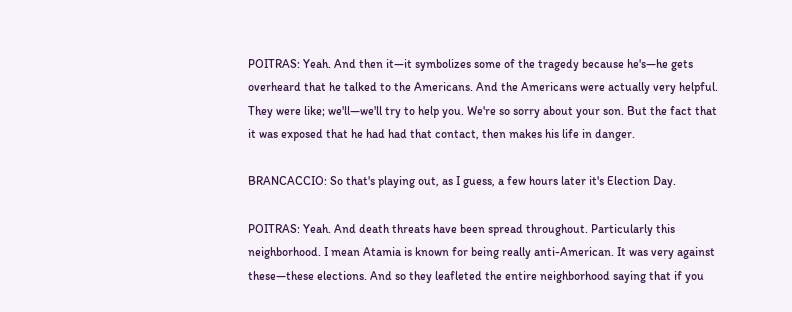POITRAS: Yeah. And then it—it symbolizes some of the tragedy because he's—he gets overheard that he talked to the Americans. And the Americans were actually very helpful. They were like; we'll—we'll try to help you. We're so sorry about your son. But the fact that it was exposed that he had had that contact, then makes his life in danger.

BRANCACCIO: So that's playing out, as I guess, a few hours later it's Election Day.

POITRAS: Yeah. And death threats have been spread throughout. Particularly this neighborhood. I mean Atamia is known for being really anti-American. It was very against these—these elections. And so they leafleted the entire neighborhood saying that if you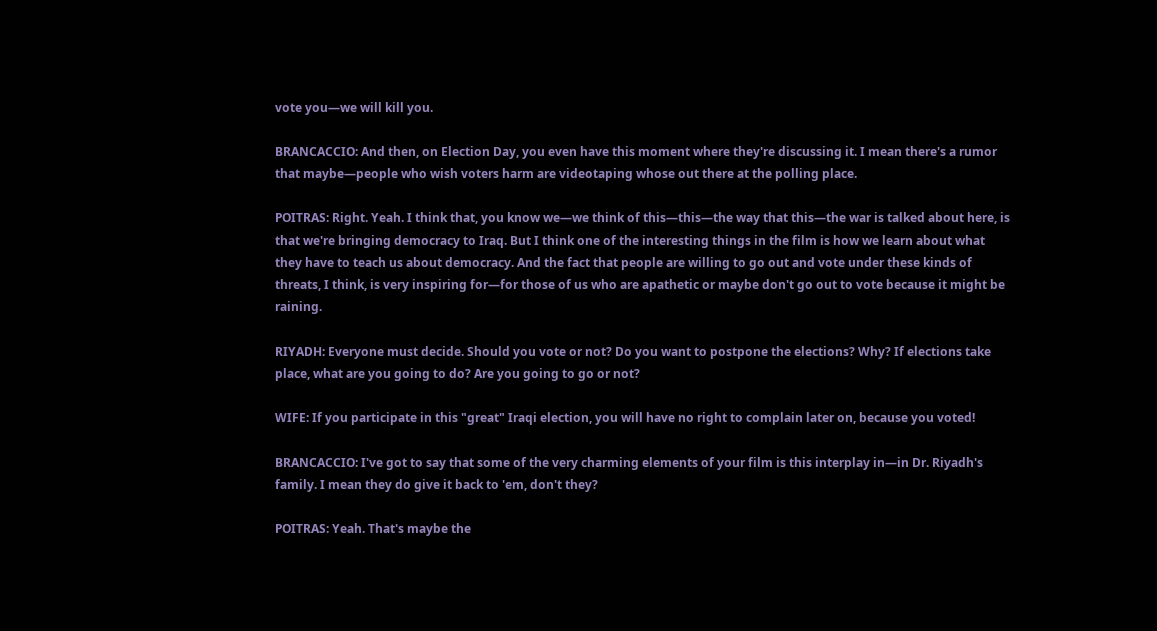vote you—we will kill you.

BRANCACCIO: And then, on Election Day, you even have this moment where they're discussing it. I mean there's a rumor that maybe—people who wish voters harm are videotaping whose out there at the polling place.

POITRAS: Right. Yeah. I think that, you know we—we think of this—this—the way that this—the war is talked about here, is that we're bringing democracy to Iraq. But I think one of the interesting things in the film is how we learn about what they have to teach us about democracy. And the fact that people are willing to go out and vote under these kinds of threats, I think, is very inspiring for—for those of us who are apathetic or maybe don't go out to vote because it might be raining.

RIYADH: Everyone must decide. Should you vote or not? Do you want to postpone the elections? Why? If elections take place, what are you going to do? Are you going to go or not?

WIFE: If you participate in this "great" Iraqi election, you will have no right to complain later on, because you voted!

BRANCACCIO: I've got to say that some of the very charming elements of your film is this interplay in—in Dr. Riyadh's family. I mean they do give it back to 'em, don't they?

POITRAS: Yeah. That's maybe the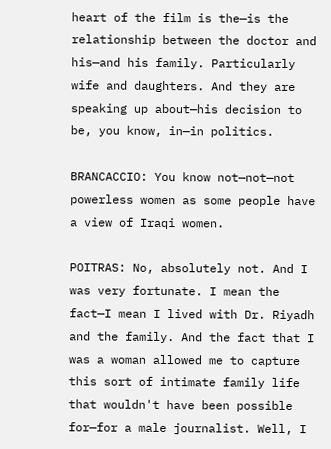heart of the film is the—is the relationship between the doctor and his—and his family. Particularly wife and daughters. And they are speaking up about—his decision to be, you know, in—in politics.

BRANCACCIO: You know not—not—not powerless women as some people have a view of Iraqi women.

POITRAS: No, absolutely not. And I was very fortunate. I mean the fact—I mean I lived with Dr. Riyadh and the family. And the fact that I was a woman allowed me to capture this sort of intimate family life that wouldn't have been possible for—for a male journalist. Well, I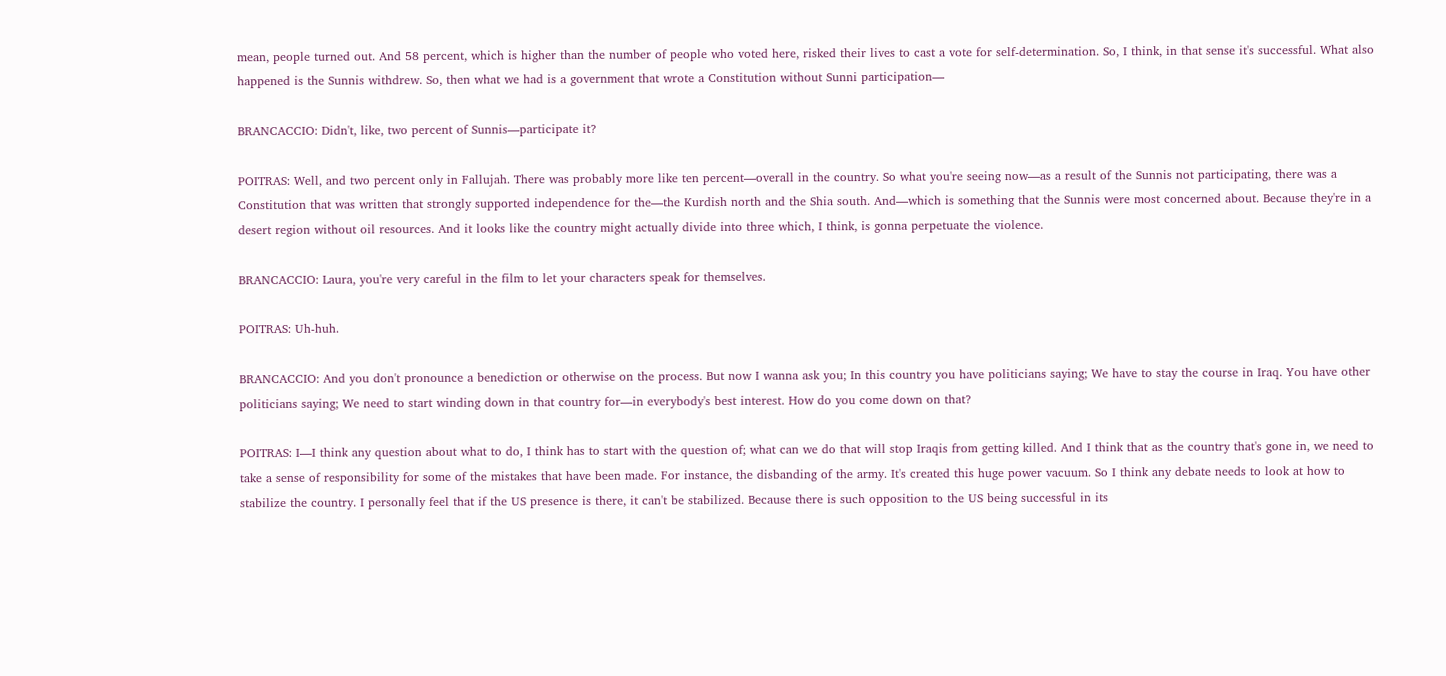mean, people turned out. And 58 percent, which is higher than the number of people who voted here, risked their lives to cast a vote for self-determination. So, I think, in that sense it's successful. What also happened is the Sunnis withdrew. So, then what we had is a government that wrote a Constitution without Sunni participation—

BRANCACCIO: Didn't, like, two percent of Sunnis—participate it?

POITRAS: Well, and two percent only in Fallujah. There was probably more like ten percent—overall in the country. So what you're seeing now—as a result of the Sunnis not participating, there was a Constitution that was written that strongly supported independence for the—the Kurdish north and the Shia south. And—which is something that the Sunnis were most concerned about. Because they're in a desert region without oil resources. And it looks like the country might actually divide into three which, I think, is gonna perpetuate the violence.

BRANCACCIO: Laura, you're very careful in the film to let your characters speak for themselves.

POITRAS: Uh-huh.

BRANCACCIO: And you don't pronounce a benediction or otherwise on the process. But now I wanna ask you; In this country you have politicians saying; We have to stay the course in Iraq. You have other politicians saying; We need to start winding down in that country for—in everybody's best interest. How do you come down on that?

POITRAS: I—I think any question about what to do, I think has to start with the question of; what can we do that will stop Iraqis from getting killed. And I think that as the country that's gone in, we need to take a sense of responsibility for some of the mistakes that have been made. For instance, the disbanding of the army. It's created this huge power vacuum. So I think any debate needs to look at how to stabilize the country. I personally feel that if the US presence is there, it can't be stabilized. Because there is such opposition to the US being successful in its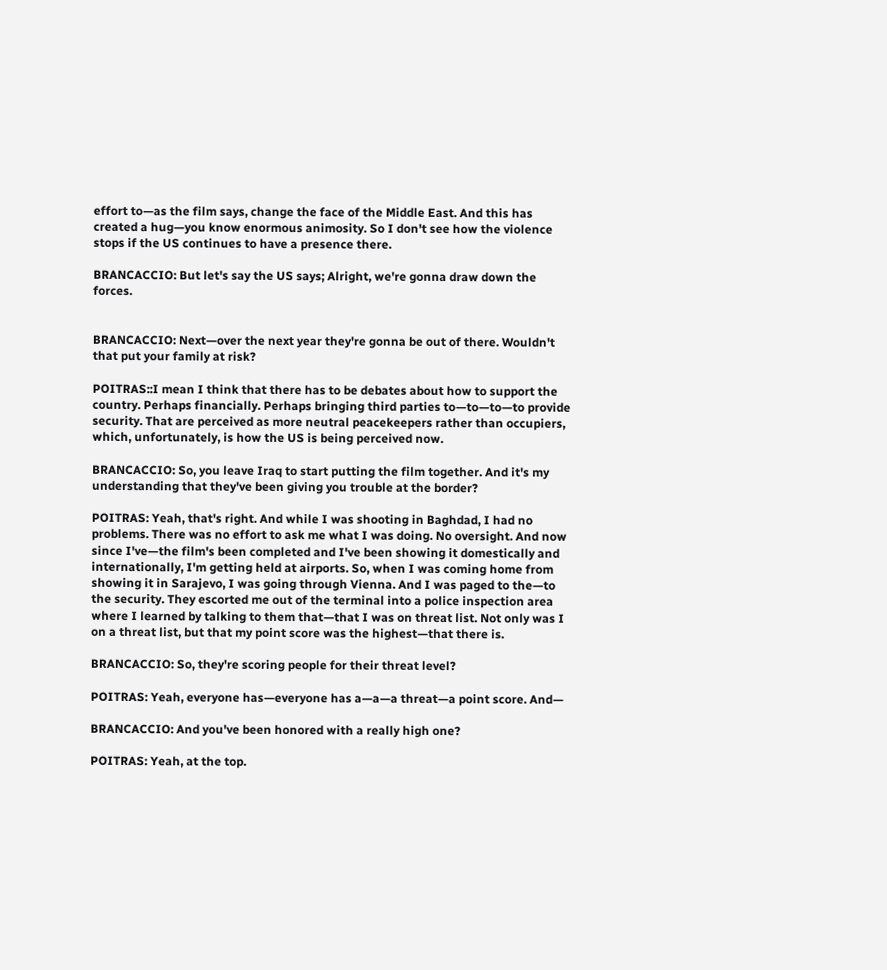effort to—as the film says, change the face of the Middle East. And this has created a hug—you know enormous animosity. So I don't see how the violence stops if the US continues to have a presence there.

BRANCACCIO: But let's say the US says; Alright, we're gonna draw down the forces.


BRANCACCIO: Next—over the next year they're gonna be out of there. Wouldn't that put your family at risk?

POITRAS::I mean I think that there has to be debates about how to support the country. Perhaps financially. Perhaps bringing third parties to—to—to—to provide security. That are perceived as more neutral peacekeepers rather than occupiers, which, unfortunately, is how the US is being perceived now.

BRANCACCIO: So, you leave Iraq to start putting the film together. And it's my understanding that they've been giving you trouble at the border?

POITRAS: Yeah, that's right. And while I was shooting in Baghdad, I had no problems. There was no effort to ask me what I was doing. No oversight. And now since I've—the film's been completed and I've been showing it domestically and internationally, I'm getting held at airports. So, when I was coming home from showing it in Sarajevo, I was going through Vienna. And I was paged to the—to the security. They escorted me out of the terminal into a police inspection area where I learned by talking to them that—that I was on threat list. Not only was I on a threat list, but that my point score was the highest—that there is.

BRANCACCIO: So, they're scoring people for their threat level?

POITRAS: Yeah, everyone has—everyone has a—a—a threat—a point score. And—

BRANCACCIO: And you've been honored with a really high one?

POITRAS: Yeah, at the top.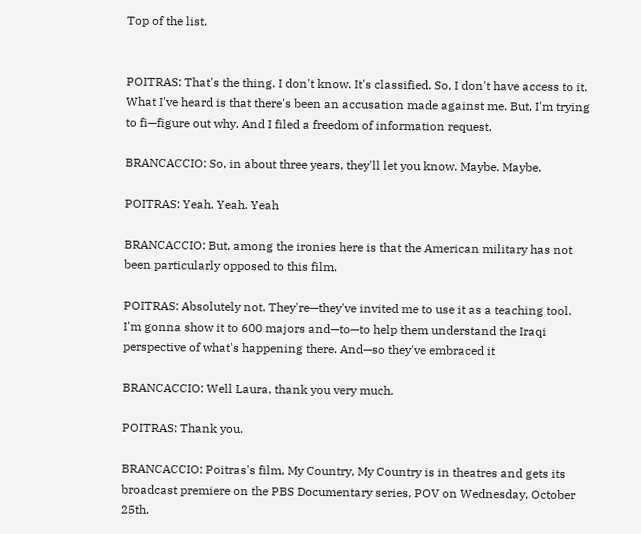Top of the list.


POITRAS: That's the thing. I don't know. It's classified. So, I don't have access to it. What I've heard is that there's been an accusation made against me. But, I'm trying to fi—figure out why. And I filed a freedom of information request.

BRANCACCIO: So, in about three years, they'll let you know. Maybe. Maybe.

POITRAS: Yeah. Yeah. Yeah

BRANCACCIO: But, among the ironies here is that the American military has not been particularly opposed to this film.

POITRAS: Absolutely not. They're—they've invited me to use it as a teaching tool. I'm gonna show it to 600 majors and—to—to help them understand the Iraqi perspective of what's happening there. And—so they've embraced it

BRANCACCIO: Well Laura, thank you very much.

POITRAS: Thank you.

BRANCACCIO: Poitras's film, My Country, My Country is in theatres and gets its broadcast premiere on the PBS Documentary series, POV on Wednesday, October 25th.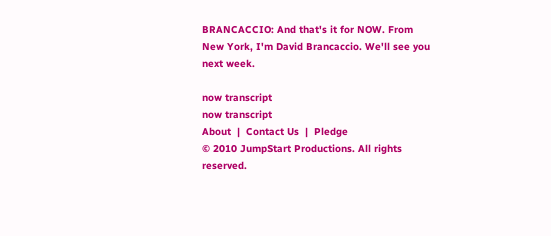BRANCACCIO: And that's it for NOW. From New York, I'm David Brancaccio. We'll see you next week.

now transcript
now transcript
About  |  Contact Us  |  Pledge
© 2010 JumpStart Productions. All rights reserved.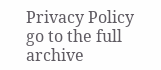Privacy Policy
go to the full archive